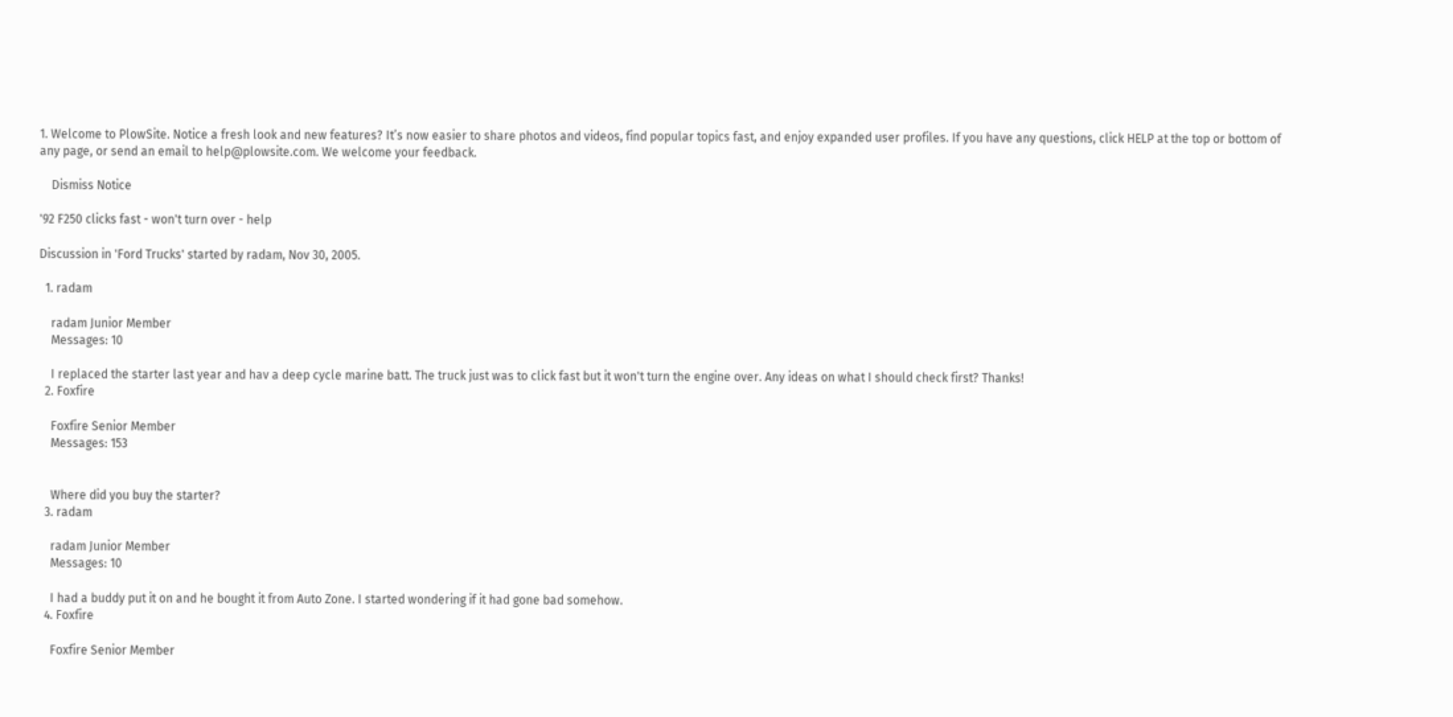1. Welcome to PlowSite. Notice a fresh look and new features? It’s now easier to share photos and videos, find popular topics fast, and enjoy expanded user profiles. If you have any questions, click HELP at the top or bottom of any page, or send an email to help@plowsite.com. We welcome your feedback.

    Dismiss Notice

'92 F250 clicks fast - won't turn over - help

Discussion in 'Ford Trucks' started by radam, Nov 30, 2005.

  1. radam

    radam Junior Member
    Messages: 10

    I replaced the starter last year and hav a deep cycle marine batt. The truck just was to click fast but it won't turn the engine over. Any ideas on what I should check first? Thanks!
  2. Foxfire

    Foxfire Senior Member
    Messages: 153


    Where did you buy the starter?
  3. radam

    radam Junior Member
    Messages: 10

    I had a buddy put it on and he bought it from Auto Zone. I started wondering if it had gone bad somehow.
  4. Foxfire

    Foxfire Senior Member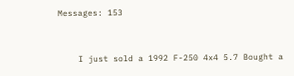Messages: 153


    I just sold a 1992 F-250 4x4 5.7 Bought a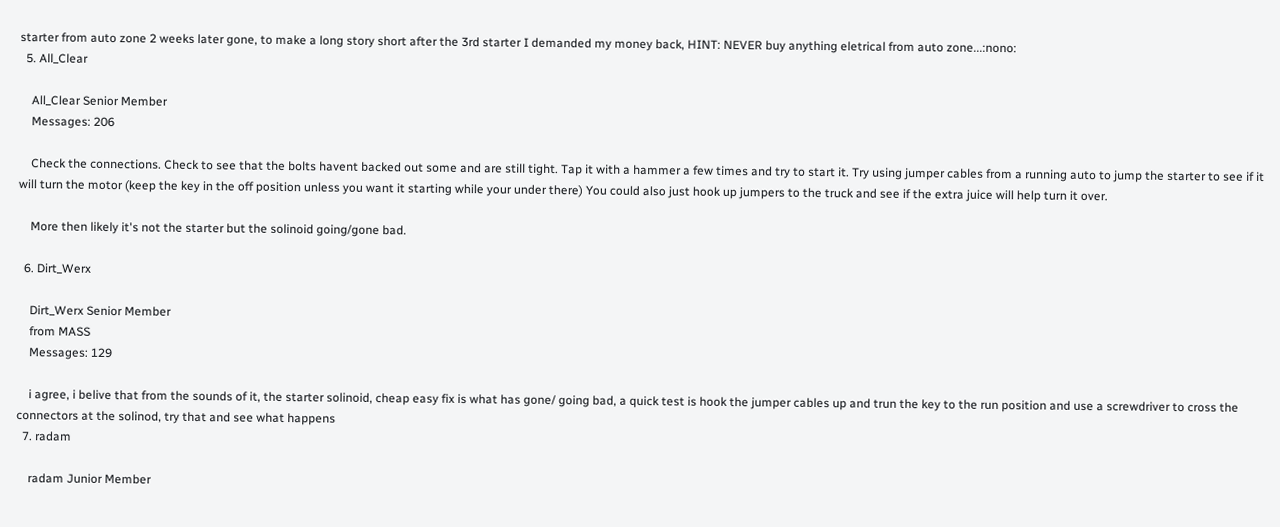starter from auto zone 2 weeks later gone, to make a long story short after the 3rd starter I demanded my money back, HINT: NEVER buy anything eletrical from auto zone...:nono:
  5. All_Clear

    All_Clear Senior Member
    Messages: 206

    Check the connections. Check to see that the bolts havent backed out some and are still tight. Tap it with a hammer a few times and try to start it. Try using jumper cables from a running auto to jump the starter to see if it will turn the motor (keep the key in the off position unless you want it starting while your under there) You could also just hook up jumpers to the truck and see if the extra juice will help turn it over.

    More then likely it's not the starter but the solinoid going/gone bad.

  6. Dirt_Werx

    Dirt_Werx Senior Member
    from MASS
    Messages: 129

    i agree, i belive that from the sounds of it, the starter solinoid, cheap easy fix is what has gone/ going bad, a quick test is hook the jumper cables up and trun the key to the run position and use a screwdriver to cross the connectors at the solinod, try that and see what happens
  7. radam

    radam Junior Member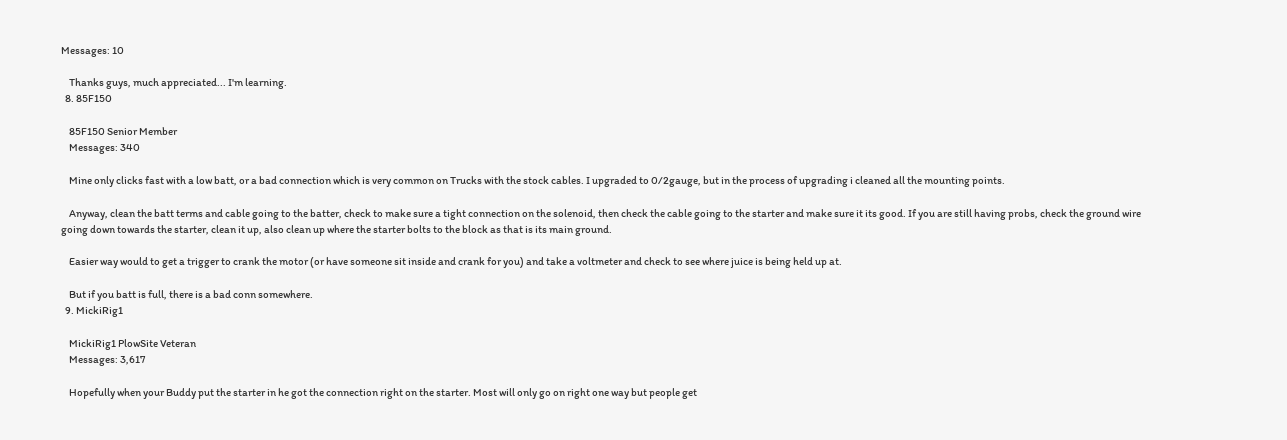Messages: 10

    Thanks guys, much appreciated... I'm learning.
  8. 85F150

    85F150 Senior Member
    Messages: 340

    Mine only clicks fast with a low batt, or a bad connection which is very common on Trucks with the stock cables. I upgraded to 0/2gauge, but in the process of upgrading i cleaned all the mounting points.

    Anyway, clean the batt terms and cable going to the batter, check to make sure a tight connection on the solenoid, then check the cable going to the starter and make sure it its good. If you are still having probs, check the ground wire going down towards the starter, clean it up, also clean up where the starter bolts to the block as that is its main ground.

    Easier way would to get a trigger to crank the motor (or have someone sit inside and crank for you) and take a voltmeter and check to see where juice is being held up at.

    But if you batt is full, there is a bad conn somewhere.
  9. MickiRig1

    MickiRig1 PlowSite Veteran
    Messages: 3,617

    Hopefully when your Buddy put the starter in he got the connection right on the starter. Most will only go on right one way but people get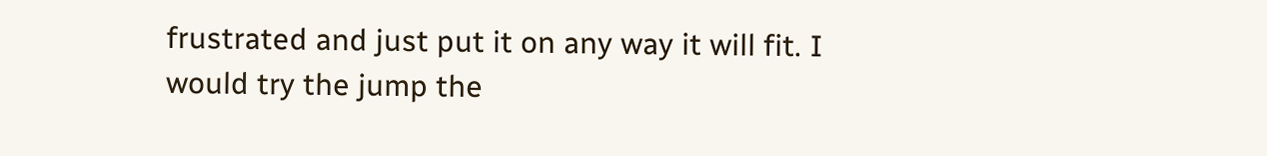frustrated and just put it on any way it will fit. I would try the jump the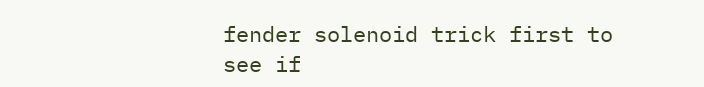fender solenoid trick first to see if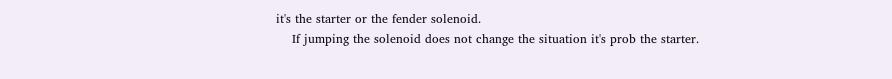it's the starter or the fender solenoid.
    If jumping the solenoid does not change the situation it's prob the starter.